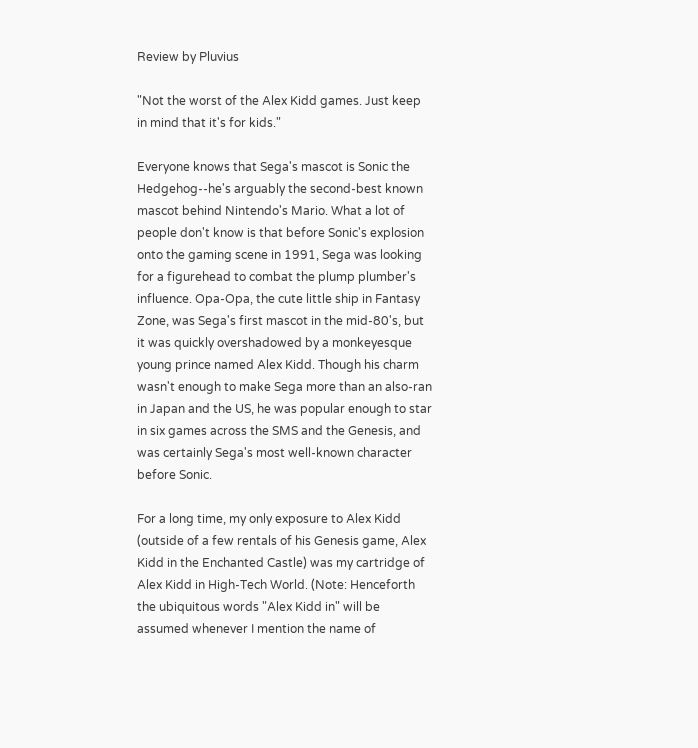Review by Pluvius

"Not the worst of the Alex Kidd games. Just keep in mind that it's for kids."

Everyone knows that Sega's mascot is Sonic the Hedgehog--he's arguably the second-best known mascot behind Nintendo's Mario. What a lot of people don't know is that before Sonic's explosion onto the gaming scene in 1991, Sega was looking for a figurehead to combat the plump plumber's influence. Opa-Opa, the cute little ship in Fantasy Zone, was Sega's first mascot in the mid-80's, but it was quickly overshadowed by a monkeyesque young prince named Alex Kidd. Though his charm wasn't enough to make Sega more than an also-ran in Japan and the US, he was popular enough to star in six games across the SMS and the Genesis, and was certainly Sega's most well-known character before Sonic.

For a long time, my only exposure to Alex Kidd (outside of a few rentals of his Genesis game, Alex Kidd in the Enchanted Castle) was my cartridge of Alex Kidd in High-Tech World. (Note: Henceforth the ubiquitous words "Alex Kidd in" will be assumed whenever I mention the name of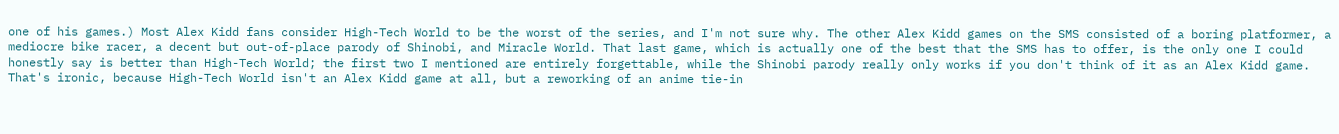one of his games.) Most Alex Kidd fans consider High-Tech World to be the worst of the series, and I'm not sure why. The other Alex Kidd games on the SMS consisted of a boring platformer, a mediocre bike racer, a decent but out-of-place parody of Shinobi, and Miracle World. That last game, which is actually one of the best that the SMS has to offer, is the only one I could honestly say is better than High-Tech World; the first two I mentioned are entirely forgettable, while the Shinobi parody really only works if you don't think of it as an Alex Kidd game. That's ironic, because High-Tech World isn't an Alex Kidd game at all, but a reworking of an anime tie-in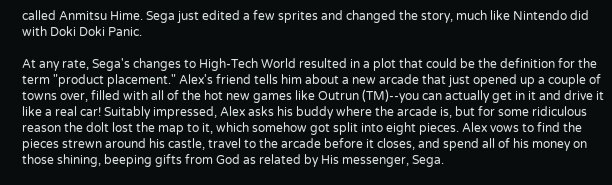called Anmitsu Hime. Sega just edited a few sprites and changed the story, much like Nintendo did with Doki Doki Panic.

At any rate, Sega's changes to High-Tech World resulted in a plot that could be the definition for the term "product placement." Alex's friend tells him about a new arcade that just opened up a couple of towns over, filled with all of the hot new games like Outrun (TM)--you can actually get in it and drive it like a real car! Suitably impressed, Alex asks his buddy where the arcade is, but for some ridiculous reason the dolt lost the map to it, which somehow got split into eight pieces. Alex vows to find the pieces strewn around his castle, travel to the arcade before it closes, and spend all of his money on those shining, beeping gifts from God as related by His messenger, Sega.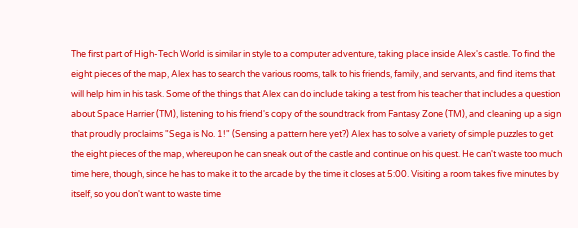The first part of High-Tech World is similar in style to a computer adventure, taking place inside Alex's castle. To find the eight pieces of the map, Alex has to search the various rooms, talk to his friends, family, and servants, and find items that will help him in his task. Some of the things that Alex can do include taking a test from his teacher that includes a question about Space Harrier (TM), listening to his friend's copy of the soundtrack from Fantasy Zone (TM), and cleaning up a sign that proudly proclaims "Sega is No. 1!" (Sensing a pattern here yet?) Alex has to solve a variety of simple puzzles to get the eight pieces of the map, whereupon he can sneak out of the castle and continue on his quest. He can't waste too much time here, though, since he has to make it to the arcade by the time it closes at 5:00. Visiting a room takes five minutes by itself, so you don't want to waste time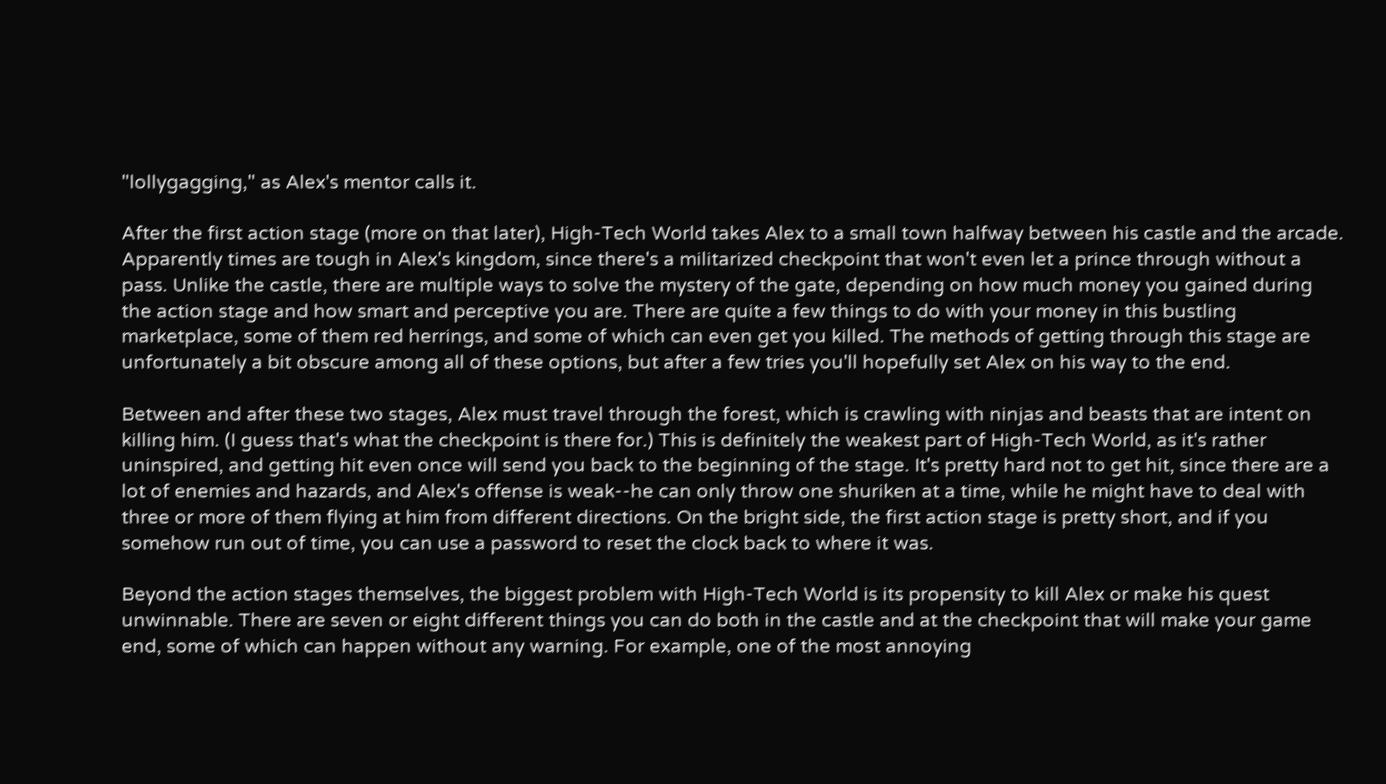"lollygagging," as Alex's mentor calls it.

After the first action stage (more on that later), High-Tech World takes Alex to a small town halfway between his castle and the arcade. Apparently times are tough in Alex's kingdom, since there's a militarized checkpoint that won't even let a prince through without a pass. Unlike the castle, there are multiple ways to solve the mystery of the gate, depending on how much money you gained during the action stage and how smart and perceptive you are. There are quite a few things to do with your money in this bustling marketplace, some of them red herrings, and some of which can even get you killed. The methods of getting through this stage are unfortunately a bit obscure among all of these options, but after a few tries you'll hopefully set Alex on his way to the end.

Between and after these two stages, Alex must travel through the forest, which is crawling with ninjas and beasts that are intent on killing him. (I guess that's what the checkpoint is there for.) This is definitely the weakest part of High-Tech World, as it's rather uninspired, and getting hit even once will send you back to the beginning of the stage. It's pretty hard not to get hit, since there are a lot of enemies and hazards, and Alex's offense is weak--he can only throw one shuriken at a time, while he might have to deal with three or more of them flying at him from different directions. On the bright side, the first action stage is pretty short, and if you somehow run out of time, you can use a password to reset the clock back to where it was.

Beyond the action stages themselves, the biggest problem with High-Tech World is its propensity to kill Alex or make his quest unwinnable. There are seven or eight different things you can do both in the castle and at the checkpoint that will make your game end, some of which can happen without any warning. For example, one of the most annoying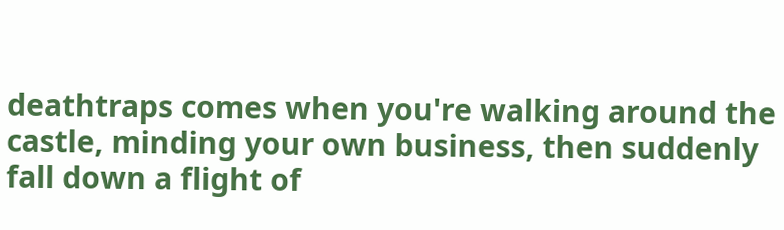deathtraps comes when you're walking around the castle, minding your own business, then suddenly fall down a flight of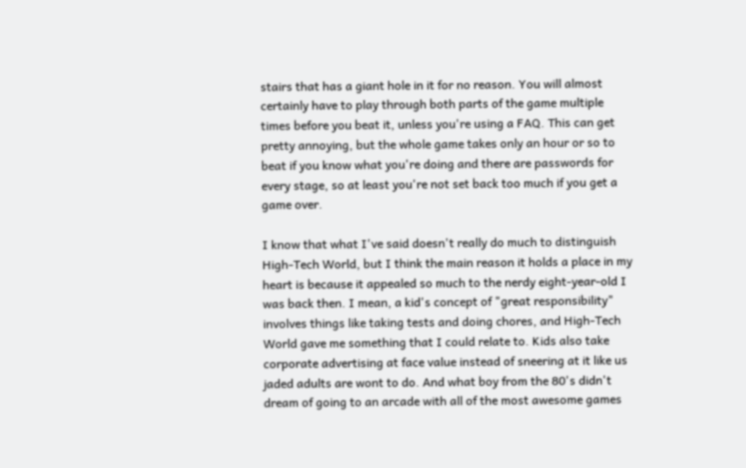stairs that has a giant hole in it for no reason. You will almost certainly have to play through both parts of the game multiple times before you beat it, unless you're using a FAQ. This can get pretty annoying, but the whole game takes only an hour or so to beat if you know what you're doing and there are passwords for every stage, so at least you're not set back too much if you get a game over.

I know that what I've said doesn't really do much to distinguish High-Tech World, but I think the main reason it holds a place in my heart is because it appealed so much to the nerdy eight-year-old I was back then. I mean, a kid's concept of "great responsibility" involves things like taking tests and doing chores, and High-Tech World gave me something that I could relate to. Kids also take corporate advertising at face value instead of sneering at it like us jaded adults are wont to do. And what boy from the 80's didn't dream of going to an arcade with all of the most awesome games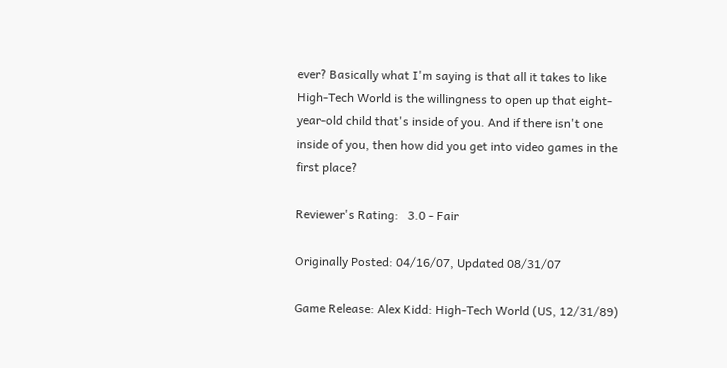ever? Basically what I'm saying is that all it takes to like High-Tech World is the willingness to open up that eight-year-old child that's inside of you. And if there isn't one inside of you, then how did you get into video games in the first place?

Reviewer's Rating:   3.0 - Fair

Originally Posted: 04/16/07, Updated 08/31/07

Game Release: Alex Kidd: High-Tech World (US, 12/31/89)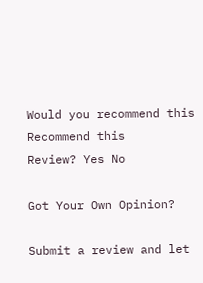Would you recommend this
Recommend this
Review? Yes No

Got Your Own Opinion?

Submit a review and let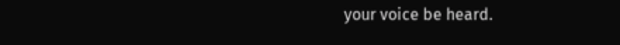your voice be heard.